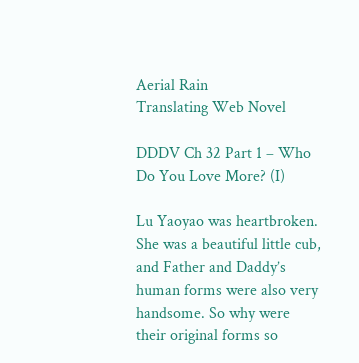Aerial Rain
Translating Web Novel

DDDV Ch 32 Part 1 – Who Do You Love More? (I)

Lu Yaoyao was heartbroken. She was a beautiful little cub, and Father and Daddy’s human forms were also very handsome. So why were their original forms so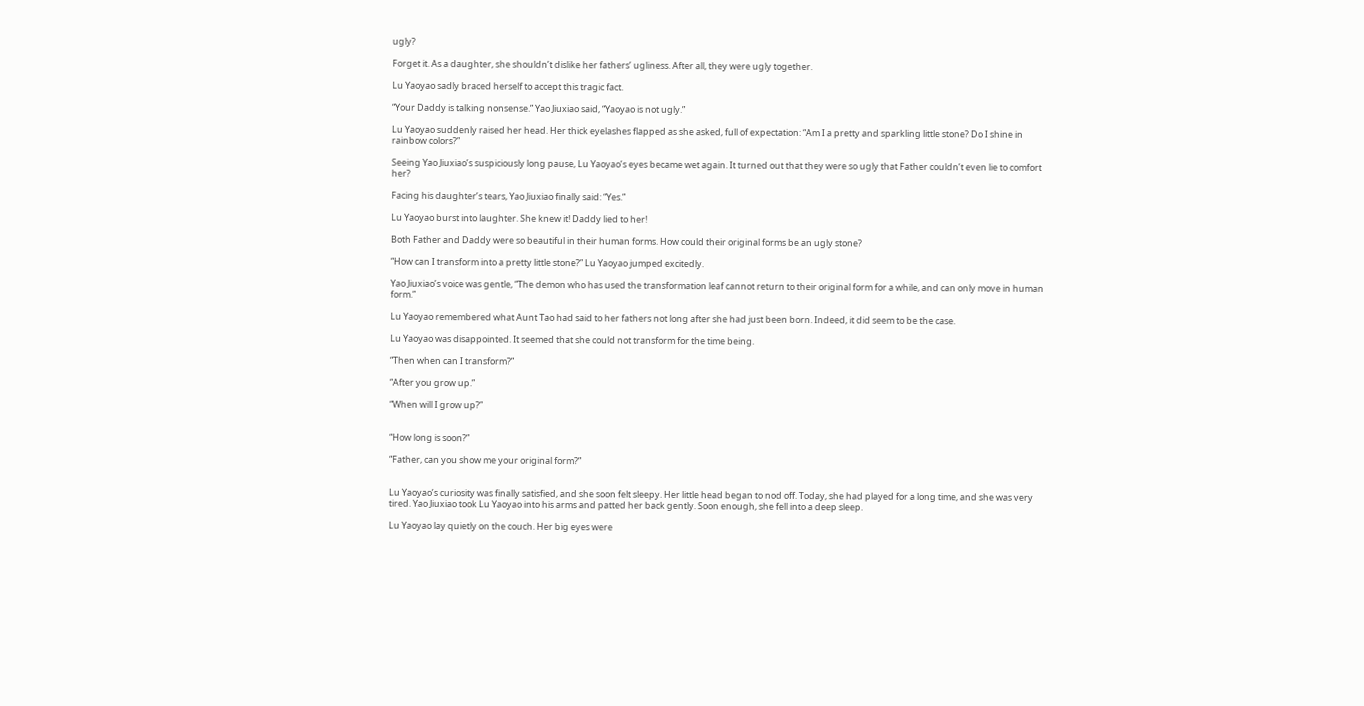ugly?

Forget it. As a daughter, she shouldn’t dislike her fathers’ ugliness. After all, they were ugly together.

Lu Yaoyao sadly braced herself to accept this tragic fact.

“Your Daddy is talking nonsense.” Yao Jiuxiao said, “Yaoyao is not ugly.”

Lu Yaoyao suddenly raised her head. Her thick eyelashes flapped as she asked, full of expectation: “Am I a pretty and sparkling little stone? Do I shine in rainbow colors?”

Seeing Yao Jiuxiao’s suspiciously long pause, Lu Yaoyao’s eyes became wet again. It turned out that they were so ugly that Father couldn’t even lie to comfort her?

Facing his daughter’s tears, Yao Jiuxiao finally said: “Yes.”

Lu Yaoyao burst into laughter. She knew it! Daddy lied to her!

Both Father and Daddy were so beautiful in their human forms. How could their original forms be an ugly stone?

“How can I transform into a pretty little stone?” Lu Yaoyao jumped excitedly.

Yao Jiuxiao’s voice was gentle, “The demon who has used the transformation leaf cannot return to their original form for a while, and can only move in human form.”

Lu Yaoyao remembered what Aunt Tao had said to her fathers not long after she had just been born. Indeed, it did seem to be the case.

Lu Yaoyao was disappointed. It seemed that she could not transform for the time being.

“Then when can I transform?”

“After you grow up.”

“When will I grow up?”


“How long is soon?”

“Father, can you show me your original form?”


Lu Yaoyao’s curiosity was finally satisfied, and she soon felt sleepy. Her little head began to nod off. Today, she had played for a long time, and she was very tired. Yao Jiuxiao took Lu Yaoyao into his arms and patted her back gently. Soon enough, she fell into a deep sleep.

Lu Yaoyao lay quietly on the couch. Her big eyes were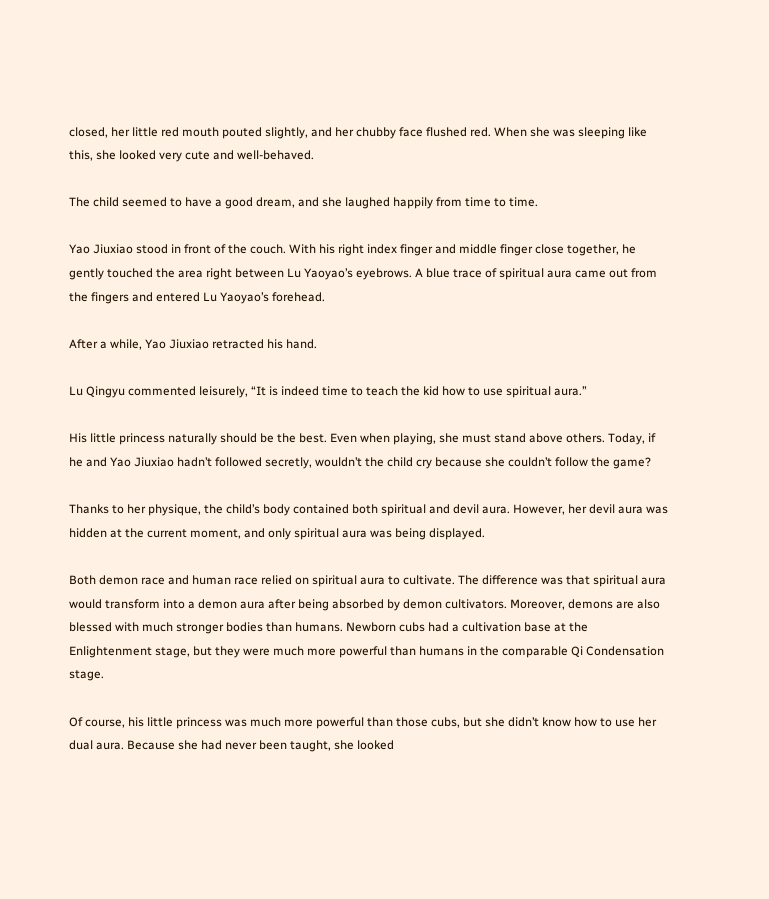closed, her little red mouth pouted slightly, and her chubby face flushed red. When she was sleeping like this, she looked very cute and well-behaved.

The child seemed to have a good dream, and she laughed happily from time to time.

Yao Jiuxiao stood in front of the couch. With his right index finger and middle finger close together, he gently touched the area right between Lu Yaoyao’s eyebrows. A blue trace of spiritual aura came out from the fingers and entered Lu Yaoyao’s forehead.

After a while, Yao Jiuxiao retracted his hand.

Lu Qingyu commented leisurely, “It is indeed time to teach the kid how to use spiritual aura.”

His little princess naturally should be the best. Even when playing, she must stand above others. Today, if he and Yao Jiuxiao hadn’t followed secretly, wouldn’t the child cry because she couldn’t follow the game?

Thanks to her physique, the child’s body contained both spiritual and devil aura. However, her devil aura was hidden at the current moment, and only spiritual aura was being displayed.

Both demon race and human race relied on spiritual aura to cultivate. The difference was that spiritual aura would transform into a demon aura after being absorbed by demon cultivators. Moreover, demons are also blessed with much stronger bodies than humans. Newborn cubs had a cultivation base at the Enlightenment stage, but they were much more powerful than humans in the comparable Qi Condensation stage.

Of course, his little princess was much more powerful than those cubs, but she didn’t know how to use her dual aura. Because she had never been taught, she looked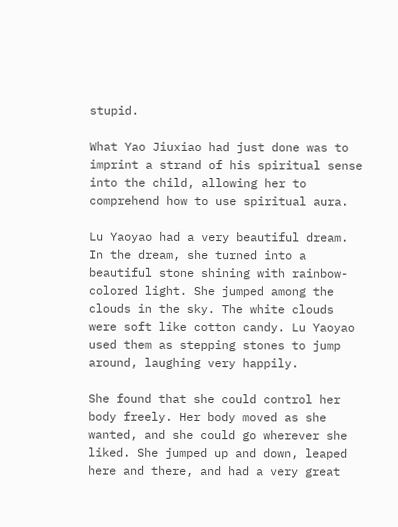stupid.

What Yao Jiuxiao had just done was to imprint a strand of his spiritual sense into the child, allowing her to comprehend how to use spiritual aura.

Lu Yaoyao had a very beautiful dream. In the dream, she turned into a beautiful stone shining with rainbow-colored light. She jumped among the clouds in the sky. The white clouds were soft like cotton candy. Lu Yaoyao used them as stepping stones to jump around, laughing very happily.

She found that she could control her body freely. Her body moved as she wanted, and she could go wherever she liked. She jumped up and down, leaped here and there, and had a very great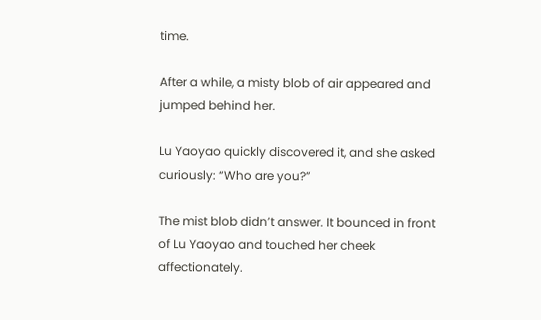time.

After a while, a misty blob of air appeared and jumped behind her.

Lu Yaoyao quickly discovered it, and she asked curiously: “Who are you?”

The mist blob didn’t answer. It bounced in front of Lu Yaoyao and touched her cheek affectionately.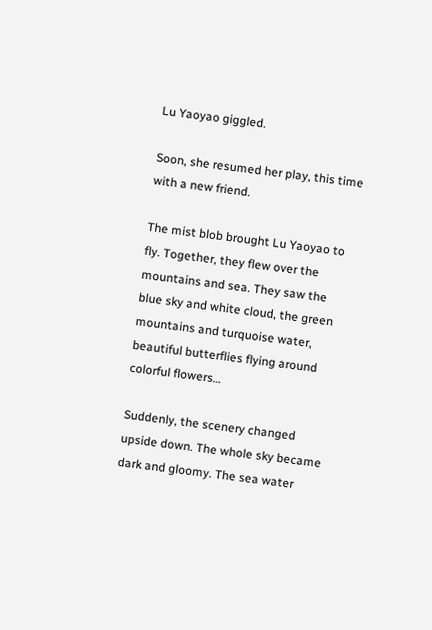Lu Yaoyao giggled.

Soon, she resumed her play, this time with a new friend.

The mist blob brought Lu Yaoyao to fly. Together, they flew over the mountains and sea. They saw the blue sky and white cloud, the green mountains and turquoise water, beautiful butterflies flying around colorful flowers…

Suddenly, the scenery changed upside down. The whole sky became dark and gloomy. The sea water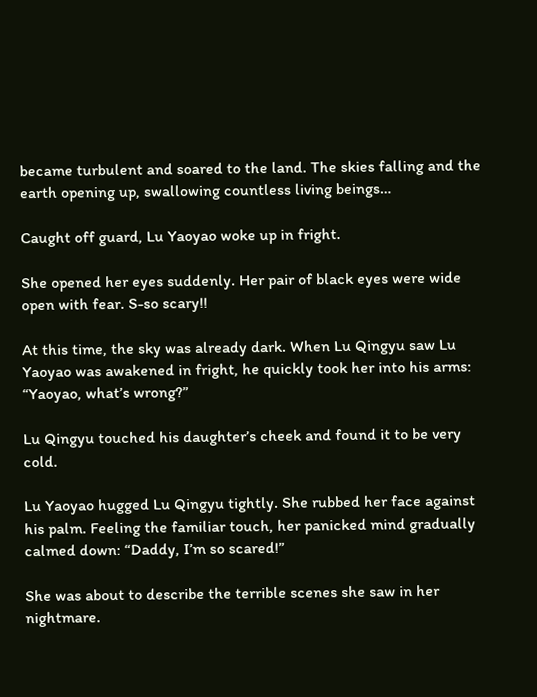became turbulent and soared to the land. The skies falling and the earth opening up, swallowing countless living beings…

Caught off guard, Lu Yaoyao woke up in fright.

She opened her eyes suddenly. Her pair of black eyes were wide open with fear. S-so scary!!

At this time, the sky was already dark. When Lu Qingyu saw Lu Yaoyao was awakened in fright, he quickly took her into his arms: “Yaoyao, what’s wrong?”

Lu Qingyu touched his daughter’s cheek and found it to be very cold.

Lu Yaoyao hugged Lu Qingyu tightly. She rubbed her face against his palm. Feeling the familiar touch, her panicked mind gradually calmed down: “Daddy, I’m so scared!”

She was about to describe the terrible scenes she saw in her nightmare.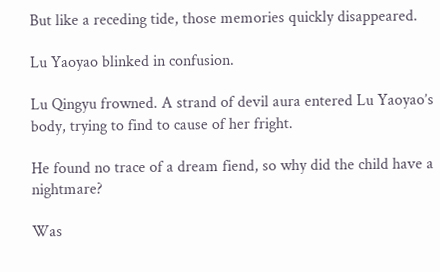But like a receding tide, those memories quickly disappeared.

Lu Yaoyao blinked in confusion.

Lu Qingyu frowned. A strand of devil aura entered Lu Yaoyao’s body, trying to find to cause of her fright.

He found no trace of a dream fiend, so why did the child have a nightmare?

Was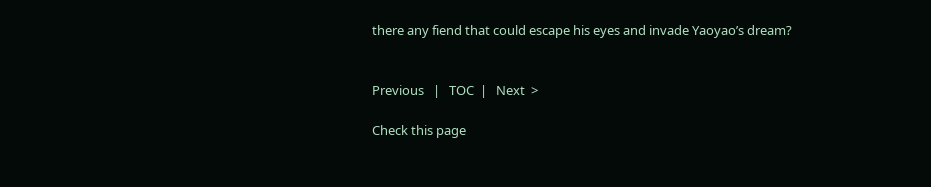there any fiend that could escape his eyes and invade Yaoyao’s dream?


Previous   |   TOC  |   Next  >

Check this page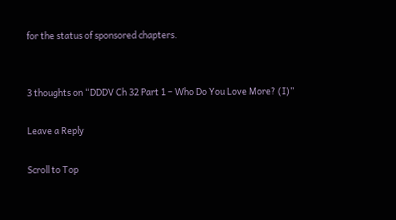for the status of sponsored chapters.


3 thoughts on “DDDV Ch 32 Part 1 – Who Do You Love More? (I)”

Leave a Reply

Scroll to Top